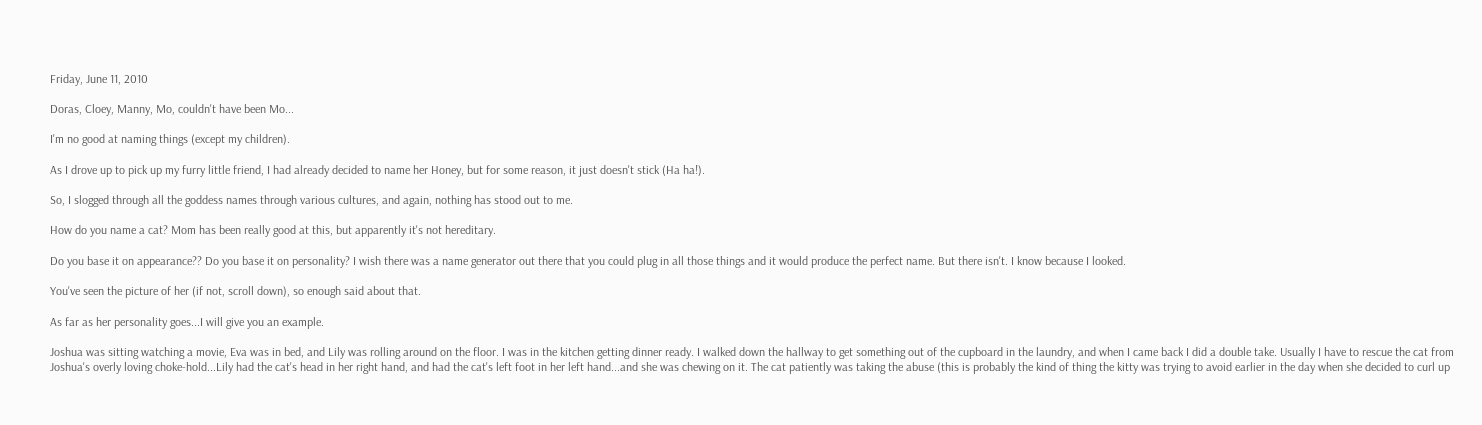Friday, June 11, 2010

Doras, Cloey, Manny, Mo, couldn't have been Mo...

I'm no good at naming things (except my children).

As I drove up to pick up my furry little friend, I had already decided to name her Honey, but for some reason, it just doesn't stick (Ha ha!).

So, I slogged through all the goddess names through various cultures, and again, nothing has stood out to me.

How do you name a cat? Mom has been really good at this, but apparently it's not hereditary.

Do you base it on appearance?? Do you base it on personality? I wish there was a name generator out there that you could plug in all those things and it would produce the perfect name. But there isn't. I know because I looked.

You've seen the picture of her (if not, scroll down), so enough said about that.

As far as her personality goes...I will give you an example.

Joshua was sitting watching a movie, Eva was in bed, and Lily was rolling around on the floor. I was in the kitchen getting dinner ready. I walked down the hallway to get something out of the cupboard in the laundry, and when I came back I did a double take. Usually I have to rescue the cat from Joshua's overly loving choke-hold...Lily had the cat's head in her right hand, and had the cat's left foot in her left hand...and she was chewing on it. The cat patiently was taking the abuse (this is probably the kind of thing the kitty was trying to avoid earlier in the day when she decided to curl up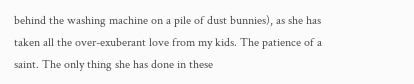behind the washing machine on a pile of dust bunnies), as she has taken all the over-exuberant love from my kids. The patience of a saint. The only thing she has done in these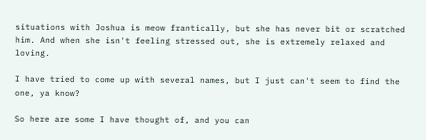situations with Joshua is meow frantically, but she has never bit or scratched him. And when she isn't feeling stressed out, she is extremely relaxed and loving.

I have tried to come up with several names, but I just can't seem to find the one, ya know?

So here are some I have thought of, and you can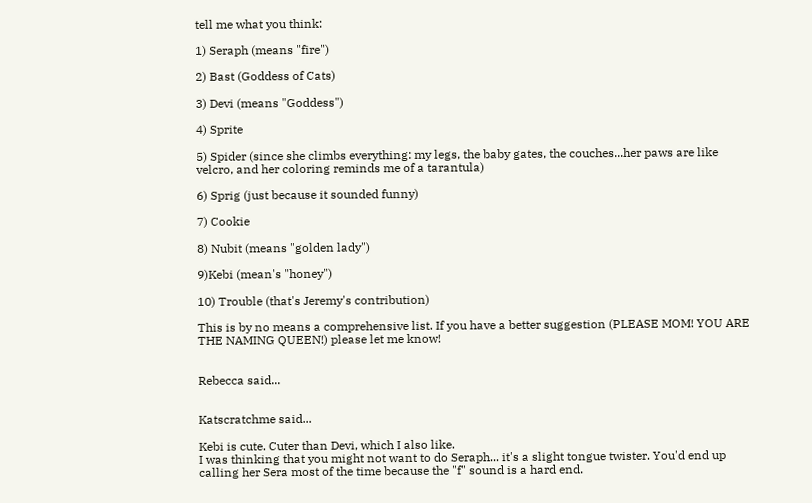tell me what you think:

1) Seraph (means "fire")

2) Bast (Goddess of Cats)

3) Devi (means "Goddess")

4) Sprite

5) Spider (since she climbs everything: my legs, the baby gates, the couches...her paws are like velcro, and her coloring reminds me of a tarantula)

6) Sprig (just because it sounded funny)

7) Cookie

8) Nubit (means "golden lady")

9)Kebi (mean's "honey")

10) Trouble (that's Jeremy's contribution)

This is by no means a comprehensive list. If you have a better suggestion (PLEASE MOM! YOU ARE THE NAMING QUEEN!) please let me know!


Rebecca said...


Katscratchme said...

Kebi is cute. Cuter than Devi, which I also like.
I was thinking that you might not want to do Seraph... it's a slight tongue twister. You'd end up calling her Sera most of the time because the "f" sound is a hard end.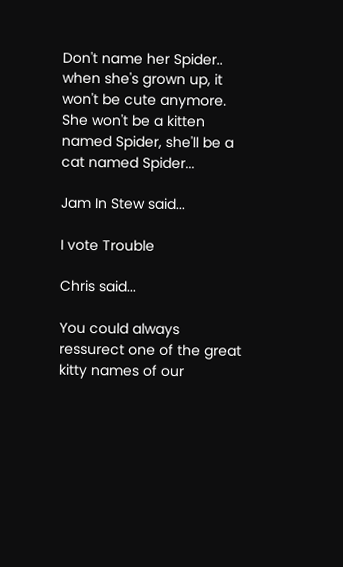Don't name her Spider.. when she's grown up, it won't be cute anymore. She won't be a kitten named Spider, she'll be a cat named Spider...

Jam In Stew said...

I vote Trouble

Chris said...

You could always ressurect one of the great kitty names of our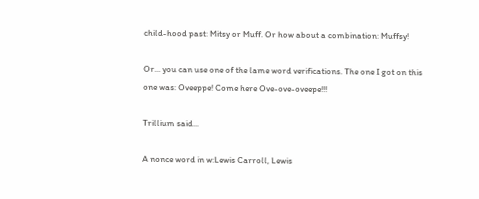child-hood past: Mitsy or Muff. Or how about a combination: Muffsy!

Or... you can use one of the lame word verifications. The one I got on this one was: Oveeppe! Come here Ove-ove-oveepe!!!

Trillium said...

A nonce word in w:Lewis Carroll, Lewis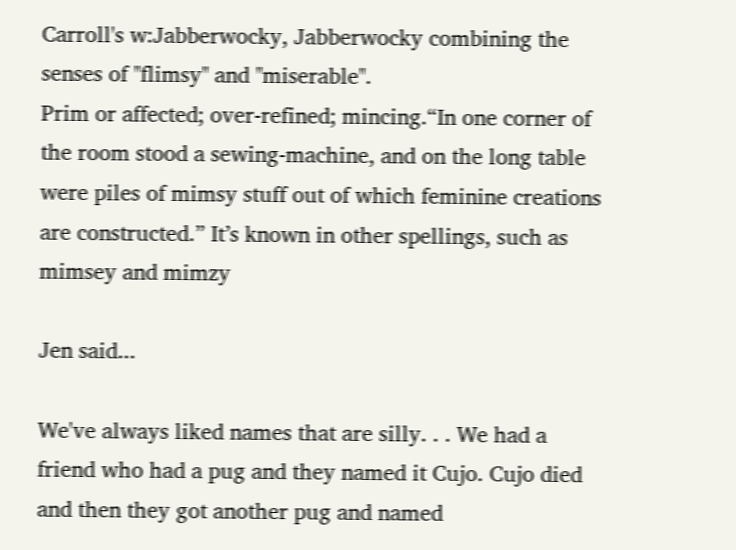Carroll's w:Jabberwocky, Jabberwocky combining the senses of "flimsy" and "miserable".
Prim or affected; over-refined; mincing.“In one corner of the room stood a sewing-machine, and on the long table were piles of mimsy stuff out of which feminine creations are constructed.” It’s known in other spellings, such as mimsey and mimzy

Jen said...

We've always liked names that are silly. . . We had a friend who had a pug and they named it Cujo. Cujo died and then they got another pug and named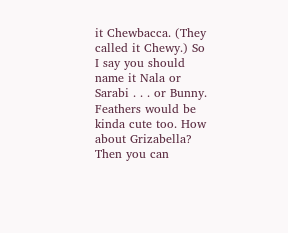it Chewbacca. (They called it Chewy.) So I say you should name it Nala or Sarabi . . . or Bunny. Feathers would be kinda cute too. How about Grizabella? Then you can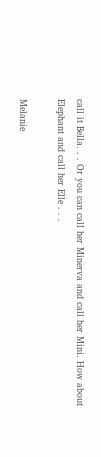call it Bella. . . Or you can call her Minerva and call her Mini. How about Elephant and call her Elle . . .

Melanie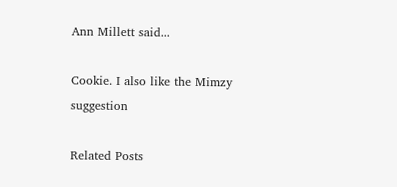Ann Millett said...

Cookie. I also like the Mimzy suggestion

Related Posts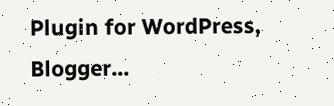Plugin for WordPress, Blogger...